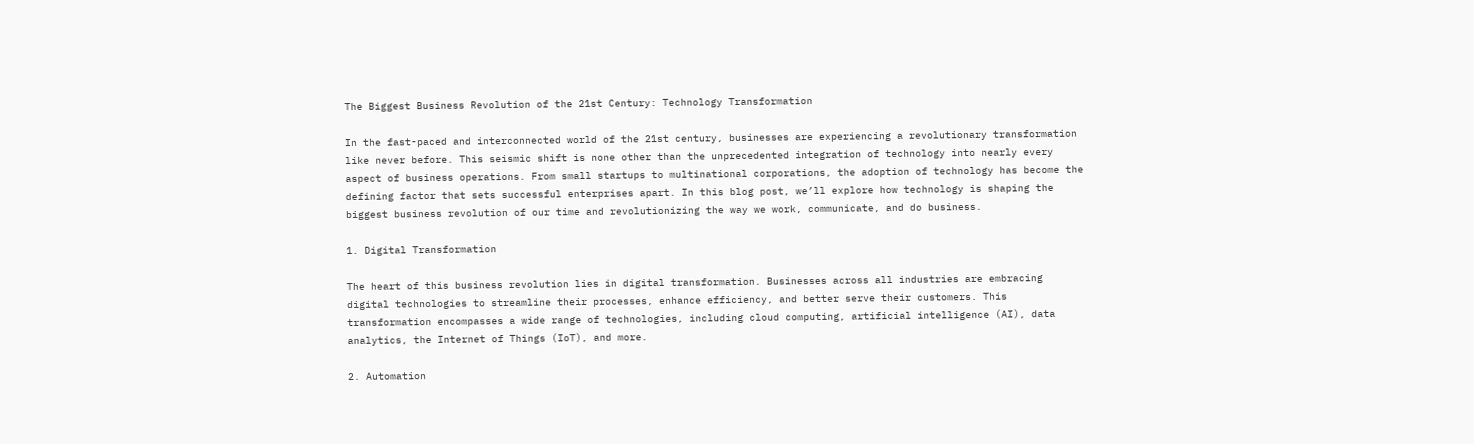The Biggest Business Revolution of the 21st Century: Technology Transformation

In the fast-paced and interconnected world of the 21st century, businesses are experiencing a revolutionary transformation like never before. This seismic shift is none other than the unprecedented integration of technology into nearly every aspect of business operations. From small startups to multinational corporations, the adoption of technology has become the defining factor that sets successful enterprises apart. In this blog post, we’ll explore how technology is shaping the biggest business revolution of our time and revolutionizing the way we work, communicate, and do business.

1. Digital Transformation

The heart of this business revolution lies in digital transformation. Businesses across all industries are embracing digital technologies to streamline their processes, enhance efficiency, and better serve their customers. This transformation encompasses a wide range of technologies, including cloud computing, artificial intelligence (AI), data analytics, the Internet of Things (IoT), and more.

2. Automation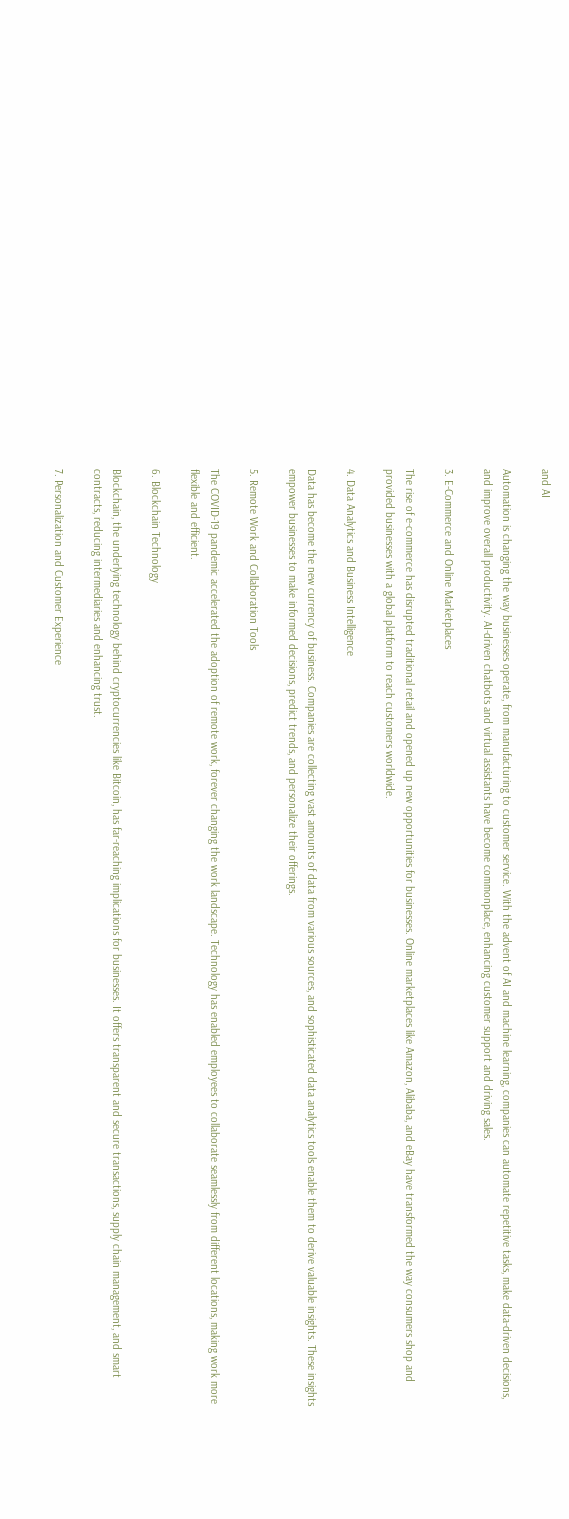and AI

Automation is changing the way businesses operate, from manufacturing to customer service. With the advent of AI and machine learning, companies can automate repetitive tasks, make data-driven decisions, and improve overall productivity. AI-driven chatbots and virtual assistants have become commonplace, enhancing customer support and driving sales.

3. E-Commerce and Online Marketplaces

The rise of e-commerce has disrupted traditional retail and opened up new opportunities for businesses. Online marketplaces like Amazon, Alibaba, and eBay have transformed the way consumers shop and provided businesses with a global platform to reach customers worldwide.

4. Data Analytics and Business Intelligence

Data has become the new currency of business. Companies are collecting vast amounts of data from various sources, and sophisticated data analytics tools enable them to derive valuable insights. These insights empower businesses to make informed decisions, predict trends, and personalize their offerings.

5. Remote Work and Collaboration Tools

The COVID-19 pandemic accelerated the adoption of remote work, forever changing the work landscape. Technology has enabled employees to collaborate seamlessly from different locations, making work more flexible and efficient.

6. Blockchain Technology

Blockchain, the underlying technology behind cryptocurrencies like Bitcoin, has far-reaching implications for businesses. It offers transparent and secure transactions, supply chain management, and smart contracts, reducing intermediaries and enhancing trust.

7. Personalization and Customer Experience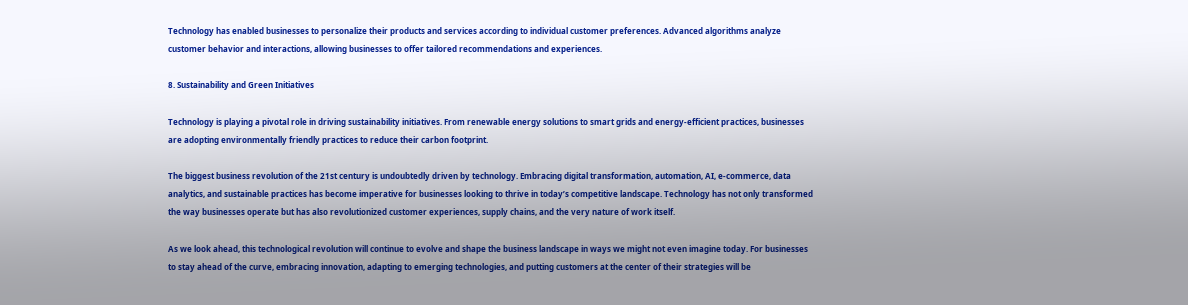Technology has enabled businesses to personalize their products and services according to individual customer preferences. Advanced algorithms analyze customer behavior and interactions, allowing businesses to offer tailored recommendations and experiences.

8. Sustainability and Green Initiatives

Technology is playing a pivotal role in driving sustainability initiatives. From renewable energy solutions to smart grids and energy-efficient practices, businesses are adopting environmentally friendly practices to reduce their carbon footprint.

The biggest business revolution of the 21st century is undoubtedly driven by technology. Embracing digital transformation, automation, AI, e-commerce, data analytics, and sustainable practices has become imperative for businesses looking to thrive in today’s competitive landscape. Technology has not only transformed the way businesses operate but has also revolutionized customer experiences, supply chains, and the very nature of work itself.

As we look ahead, this technological revolution will continue to evolve and shape the business landscape in ways we might not even imagine today. For businesses to stay ahead of the curve, embracing innovation, adapting to emerging technologies, and putting customers at the center of their strategies will be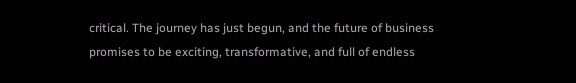critical. The journey has just begun, and the future of business promises to be exciting, transformative, and full of endless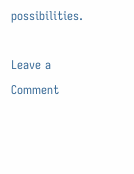possibilities.

Leave a Comment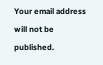Your email address will not be published.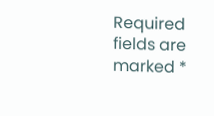Required fields are marked *